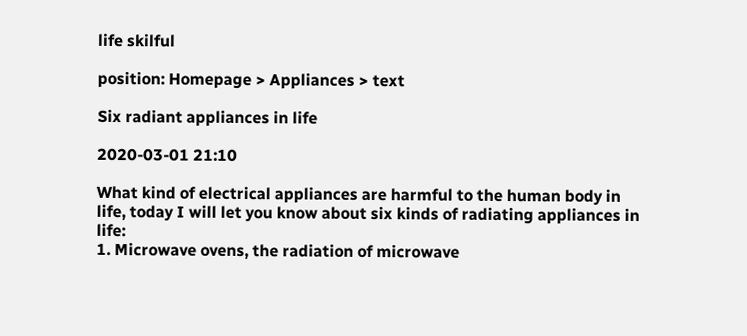life skilful

position: Homepage > Appliances > text

Six radiant appliances in life

2020-03-01 21:10

What kind of electrical appliances are harmful to the human body in life, today I will let you know about six kinds of radiating appliances in life:
1. Microwave ovens, the radiation of microwave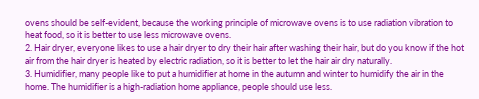ovens should be self-evident, because the working principle of microwave ovens is to use radiation vibration to heat food, so it is better to use less microwave ovens.
2. Hair dryer, everyone likes to use a hair dryer to dry their hair after washing their hair, but do you know if the hot air from the hair dryer is heated by electric radiation, so it is better to let the hair air dry naturally.
3. Humidifier, many people like to put a humidifier at home in the autumn and winter to humidify the air in the home. The humidifier is a high-radiation home appliance, people should use less.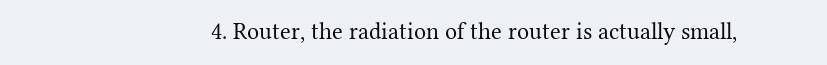4. Router, the radiation of the router is actually small,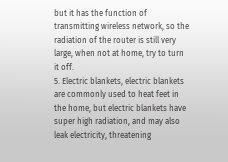but it has the function of transmitting wireless network, so the radiation of the router is still very large, when not at home, try to turn it off.
5. Electric blankets, electric blankets are commonly used to heat feet in the home, but electric blankets have super high radiation, and may also leak electricity, threatening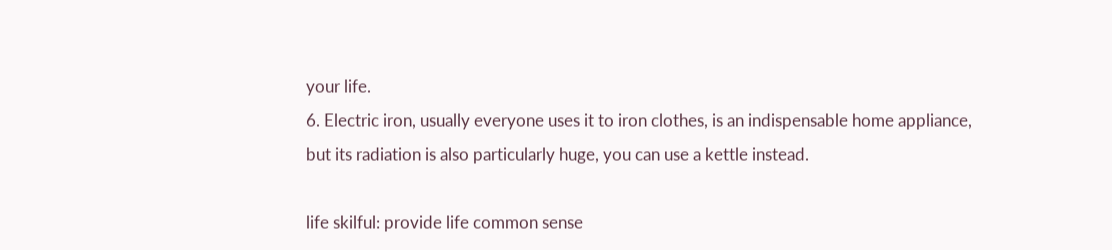your life.
6. Electric iron, usually everyone uses it to iron clothes, is an indispensable home appliance, but its radiation is also particularly huge, you can use a kettle instead.

life skilful: provide life common sense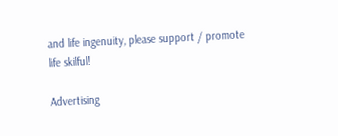and life ingenuity, please support / promote life skilful!

Advertising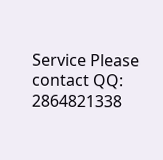Service Please contact QQ: 2864821338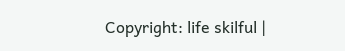Copyright: life skilful |